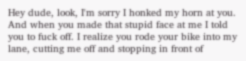Hey dude, look, I'm sorry I honked my horn at you. And when you made that stupid face at me I told you to fuck off. I realize you rode your bike into my lane, cutting me off and stopping in front of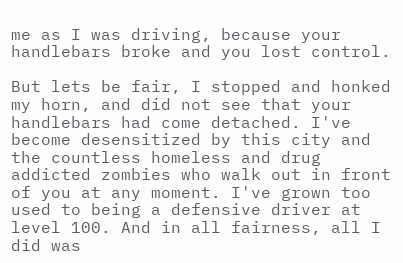me as I was driving, because your handlebars broke and you lost control.

But lets be fair, I stopped and honked my horn, and did not see that your handlebars had come detached. I've become desensitized by this city and the countless homeless and drug addicted zombies who walk out in front of you at any moment. I've grown too used to being a defensive driver at level 100. And in all fairness, all I did was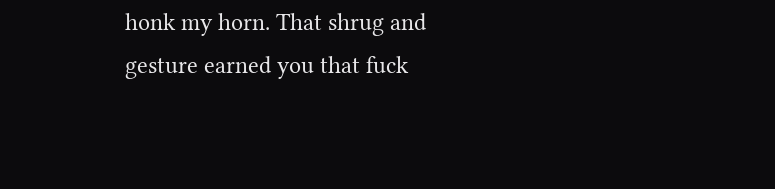honk my horn. That shrug and gesture earned you that fuck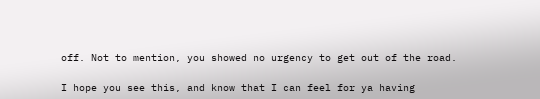off. Not to mention, you showed no urgency to get out of the road.

I hope you see this, and know that I can feel for ya having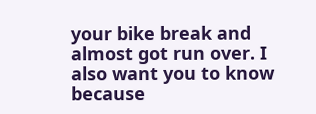your bike break and almost got run over. I also want you to know because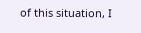of this situation, I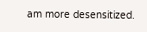am more desensitized.